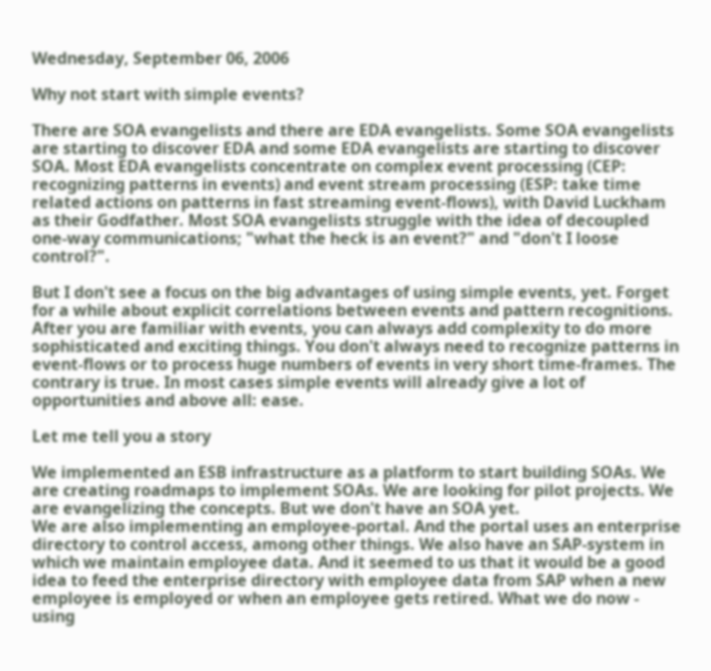Wednesday, September 06, 2006

Why not start with simple events?

There are SOA evangelists and there are EDA evangelists. Some SOA evangelists are starting to discover EDA and some EDA evangelists are starting to discover SOA. Most EDA evangelists concentrate on complex event processing (CEP: recognizing patterns in events) and event stream processing (ESP: take time related actions on patterns in fast streaming event-flows), with David Luckham as their Godfather. Most SOA evangelists struggle with the idea of decoupled one-way communications; "what the heck is an event?" and "don't I loose control?".

But I don't see a focus on the big advantages of using simple events, yet. Forget for a while about explicit correlations between events and pattern recognitions. After you are familiar with events, you can always add complexity to do more sophisticated and exciting things. You don't always need to recognize patterns in event-flows or to process huge numbers of events in very short time-frames. The contrary is true. In most cases simple events will already give a lot of opportunities and above all: ease.

Let me tell you a story

We implemented an ESB infrastructure as a platform to start building SOAs. We are creating roadmaps to implement SOAs. We are looking for pilot projects. We are evangelizing the concepts. But we don't have an SOA yet.
We are also implementing an employee-portal. And the portal uses an enterprise directory to control access, among other things. We also have an SAP-system in which we maintain employee data. And it seemed to us that it would be a good idea to feed the enterprise directory with employee data from SAP when a new employee is employed or when an employee gets retired. What we do now - using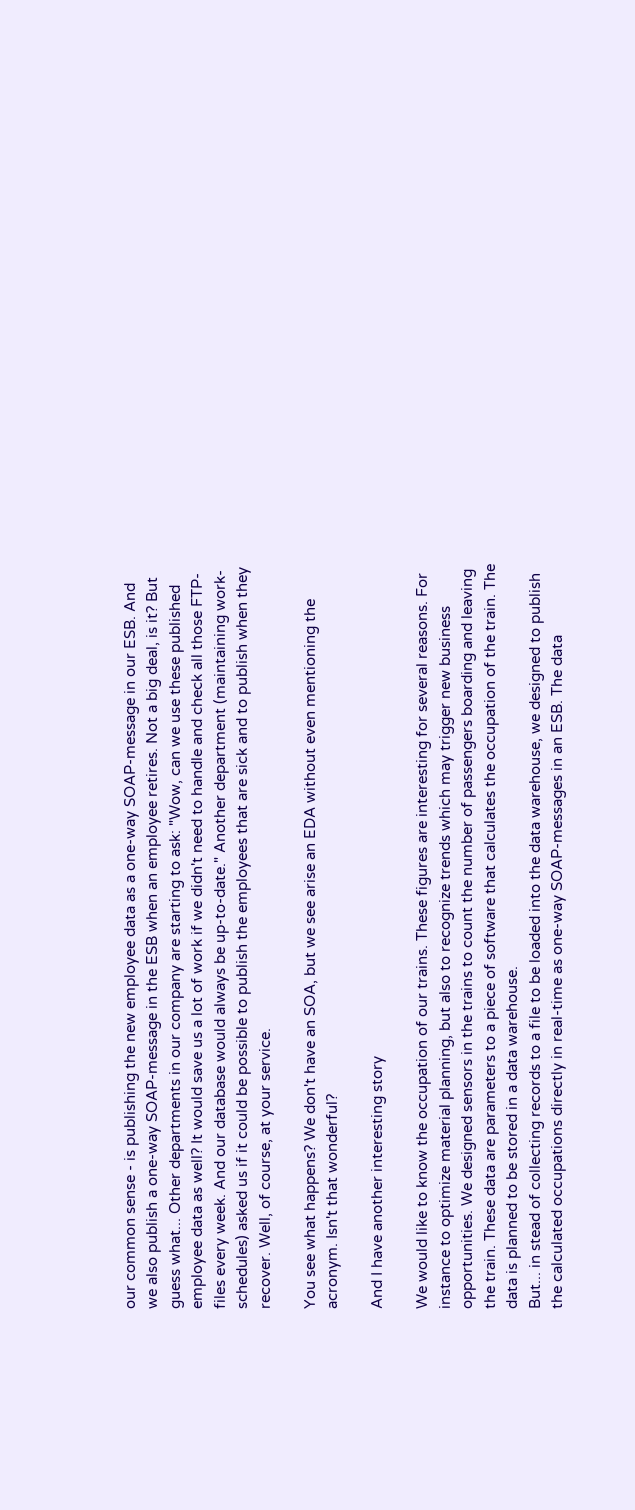our common sense - is publishing the new employee data as a one-way SOAP-message in our ESB. And we also publish a one-way SOAP-message in the ESB when an employee retires. Not a big deal, is it? But guess what... Other departments in our company are starting to ask: "Wow, can we use these published employee data as well? It would save us a lot of work if we didn't need to handle and check all those FTP-files every week. And our database would always be up-to-date." Another department (maintaining work-schedules) asked us if it could be possible to publish the employees that are sick and to publish when they recover. Well, of course, at your service.

You see what happens? We don't have an SOA, but we see arise an EDA without even mentioning the acronym. Isn't that wonderful?

And I have another interesting story

We would like to know the occupation of our trains. These figures are interesting for several reasons. For instance to optimize material planning, but also to recognize trends which may trigger new business opportunities. We designed sensors in the trains to count the number of passengers boarding and leaving the train. These data are parameters to a piece of software that calculates the occupation of the train. The data is planned to be stored in a data warehouse.
But... in stead of collecting records to a file to be loaded into the data warehouse, we designed to publish the calculated occupations directly in real-time as one-way SOAP-messages in an ESB. The data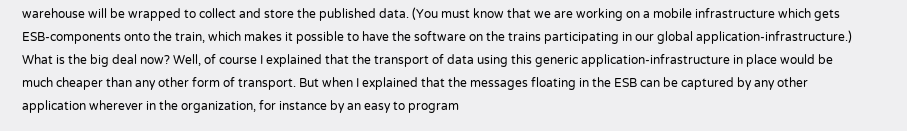warehouse will be wrapped to collect and store the published data. (You must know that we are working on a mobile infrastructure which gets ESB-components onto the train, which makes it possible to have the software on the trains participating in our global application-infrastructure.)
What is the big deal now? Well, of course I explained that the transport of data using this generic application-infrastructure in place would be much cheaper than any other form of transport. But when I explained that the messages floating in the ESB can be captured by any other application wherever in the organization, for instance by an easy to program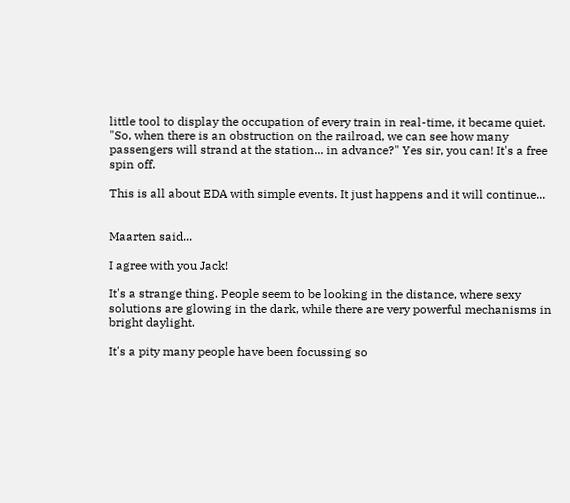little tool to display the occupation of every train in real-time, it became quiet. "So, when there is an obstruction on the railroad, we can see how many passengers will strand at the station... in advance?" Yes sir, you can! It's a free spin off.

This is all about EDA with simple events. It just happens and it will continue...


Maarten said...

I agree with you Jack!

It's a strange thing. People seem to be looking in the distance, where sexy solutions are glowing in the dark, while there are very powerful mechanisms in bright daylight.

It's a pity many people have been focussing so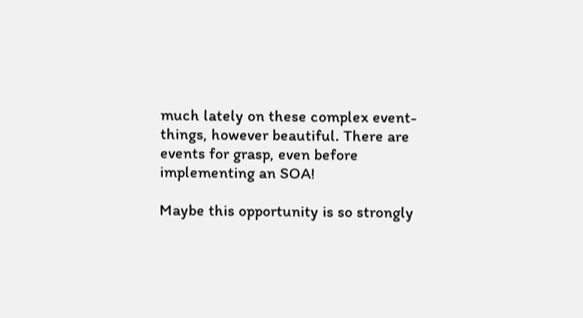much lately on these complex event- things, however beautiful. There are events for grasp, even before implementing an SOA!

Maybe this opportunity is so strongly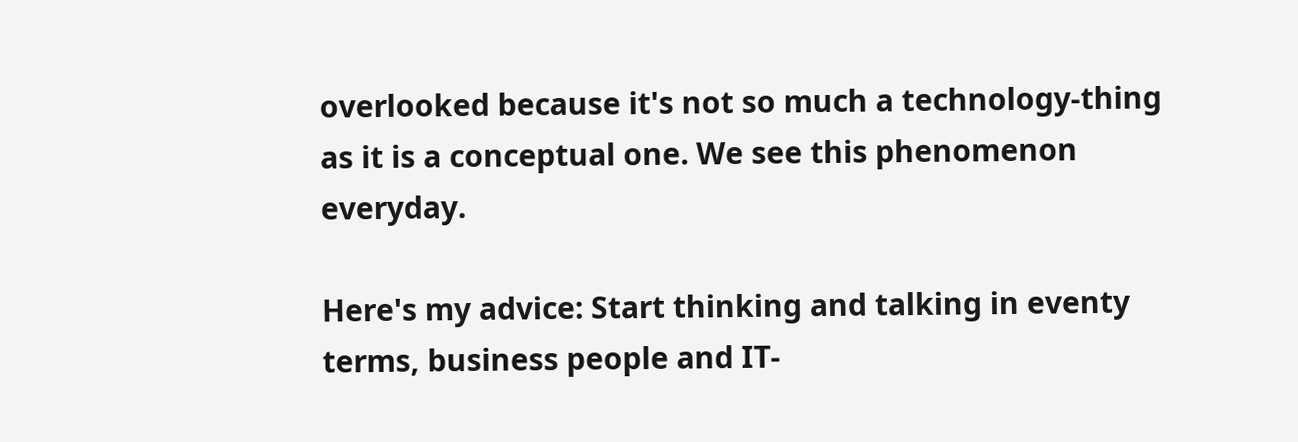overlooked because it's not so much a technology-thing as it is a conceptual one. We see this phenomenon everyday.

Here's my advice: Start thinking and talking in eventy terms, business people and IT-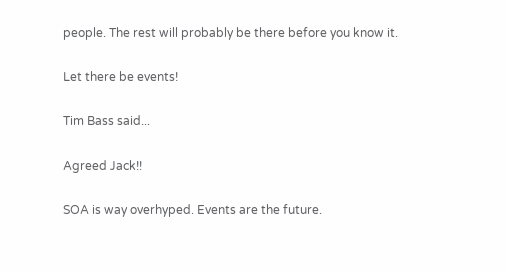people. The rest will probably be there before you know it.

Let there be events!

Tim Bass said...

Agreed Jack!!

SOA is way overhyped. Events are the future.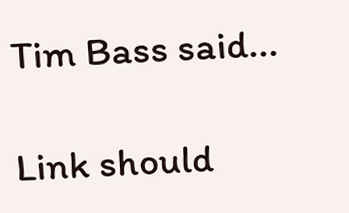Tim Bass said...

Link should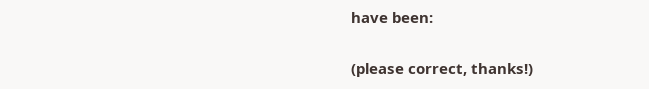have been:

(please correct, thanks!)